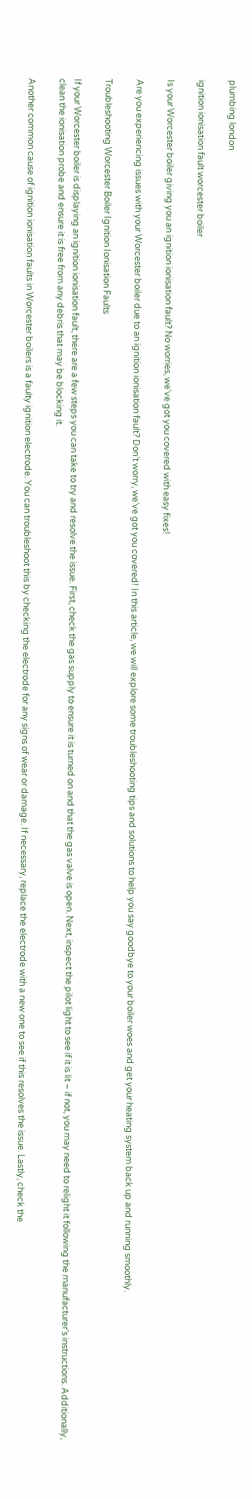plumbing london

ignition ionisation fault worcester boiler

Is your Worcester boiler giving you an ignition ionisation fault? No worries, we've got you covered with easy fixes!

Are you experiencing issues with your Worcester boiler due to an ignition ionisation fault? Don’t worry, we’ve got you covered! In this article, we will explore some troubleshooting tips and solutions to help you say goodbye to your boiler woes and get your heating system back up and running smoothly.

Troubleshooting Worcester Boiler Ignition Ionisation Faults

If your Worcester boiler is displaying an ignition ionisation fault, there are a few steps you can take to try and resolve the issue. First, check the gas supply to ensure it is turned on and that the gas valve is open. Next, inspect the pilot light to see if it is lit – if not, you may need to relight it following the manufacturer’s instructions. Additionally, clean the ionisation probe and ensure it is free from any debris that may be blocking it.

Another common cause of ignition ionisation faults in Worcester boilers is a faulty ignition electrode. You can troubleshoot this by checking the electrode for any signs of wear or damage. If necessary, replace the electrode with a new one to see if this resolves the issue. Lastly, check the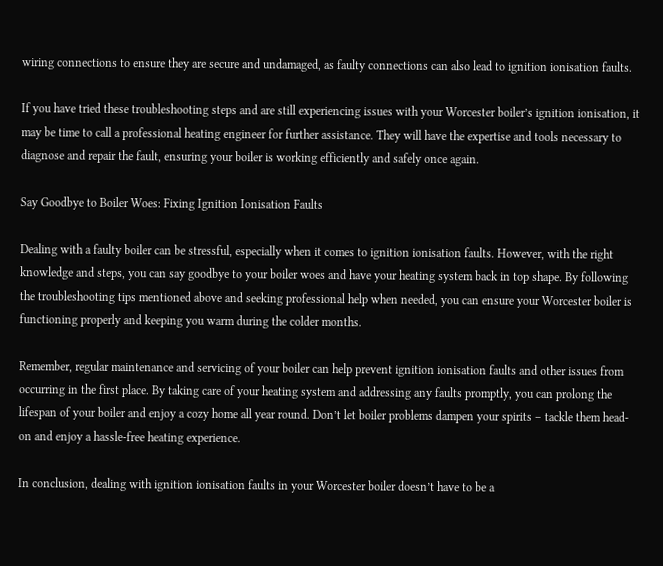wiring connections to ensure they are secure and undamaged, as faulty connections can also lead to ignition ionisation faults.

If you have tried these troubleshooting steps and are still experiencing issues with your Worcester boiler’s ignition ionisation, it may be time to call a professional heating engineer for further assistance. They will have the expertise and tools necessary to diagnose and repair the fault, ensuring your boiler is working efficiently and safely once again.

Say Goodbye to Boiler Woes: Fixing Ignition Ionisation Faults

Dealing with a faulty boiler can be stressful, especially when it comes to ignition ionisation faults. However, with the right knowledge and steps, you can say goodbye to your boiler woes and have your heating system back in top shape. By following the troubleshooting tips mentioned above and seeking professional help when needed, you can ensure your Worcester boiler is functioning properly and keeping you warm during the colder months.

Remember, regular maintenance and servicing of your boiler can help prevent ignition ionisation faults and other issues from occurring in the first place. By taking care of your heating system and addressing any faults promptly, you can prolong the lifespan of your boiler and enjoy a cozy home all year round. Don’t let boiler problems dampen your spirits – tackle them head-on and enjoy a hassle-free heating experience.

In conclusion, dealing with ignition ionisation faults in your Worcester boiler doesn’t have to be a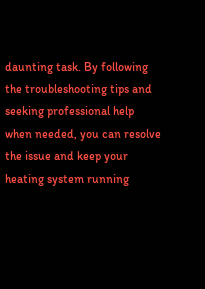daunting task. By following the troubleshooting tips and seeking professional help when needed, you can resolve the issue and keep your heating system running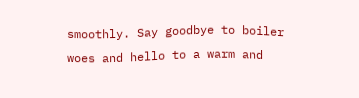smoothly. Say goodbye to boiler woes and hello to a warm and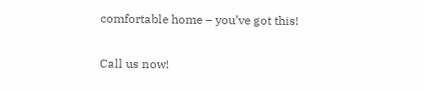comfortable home – you’ve got this!

Call us now!